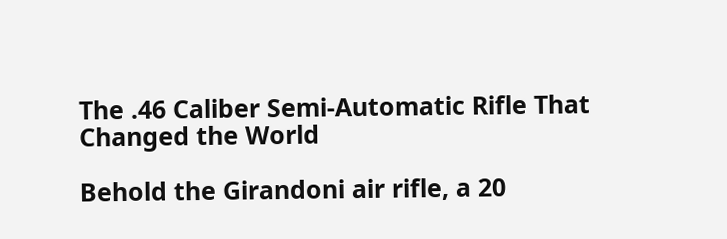The .46 Caliber Semi-Automatic Rifle That Changed the World

Behold the Girandoni air rifle, a 20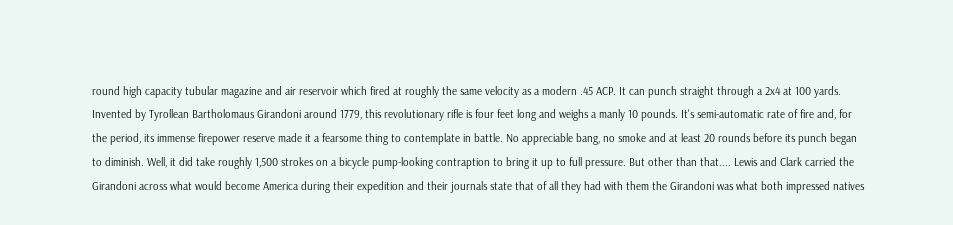round high capacity tubular magazine and air reservoir which fired at roughly the same velocity as a modern .45 ACP. It can punch straight through a 2x4 at 100 yards. Invented by Tyrollean Bartholomaus Girandoni around 1779, this revolutionary rifle is four feet long and weighs a manly 10 pounds. It's semi-automatic rate of fire and, for the period, its immense firepower reserve made it a fearsome thing to contemplate in battle. No appreciable bang, no smoke and at least 20 rounds before its punch began to diminish. Well, it did take roughly 1,500 strokes on a bicycle pump-looking contraption to bring it up to full pressure. But other than that.... Lewis and Clark carried the Girandoni across what would become America during their expedition and their journals state that of all they had with them the Girandoni was what both impressed natives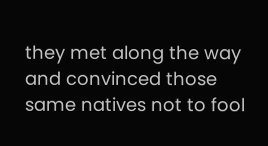they met along the way and convinced those same natives not to fool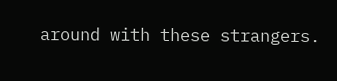around with these strangers.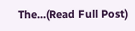The...(Read Full Post)